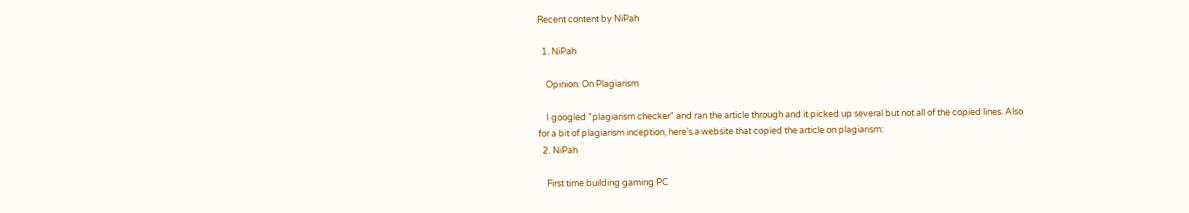Recent content by NiPah

  1. NiPah

    Opinion: On Plagiarism

    I googled "plagiarism checker" and ran the article through and it picked up several but not all of the copied lines. Also for a bit of plagiarism inception, here's a website that copied the article on plagiarism:
  2. NiPah

    First time building gaming PC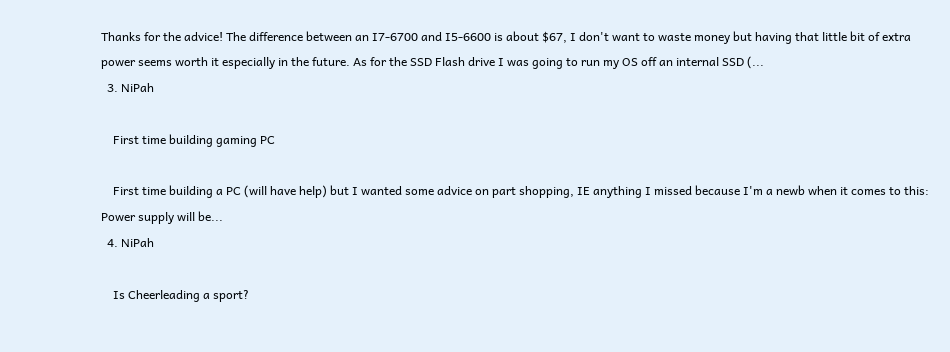Thanks for the advice! The difference between an I7-6700 and I5-6600 is about $67, I don't want to waste money but having that little bit of extra power seems worth it especially in the future. As for the SSD Flash drive I was going to run my OS off an internal SSD (...
  3. NiPah

    First time building gaming PC

    First time building a PC (will have help) but I wanted some advice on part shopping, IE anything I missed because I'm a newb when it comes to this: Power supply will be...
  4. NiPah

    Is Cheerleading a sport?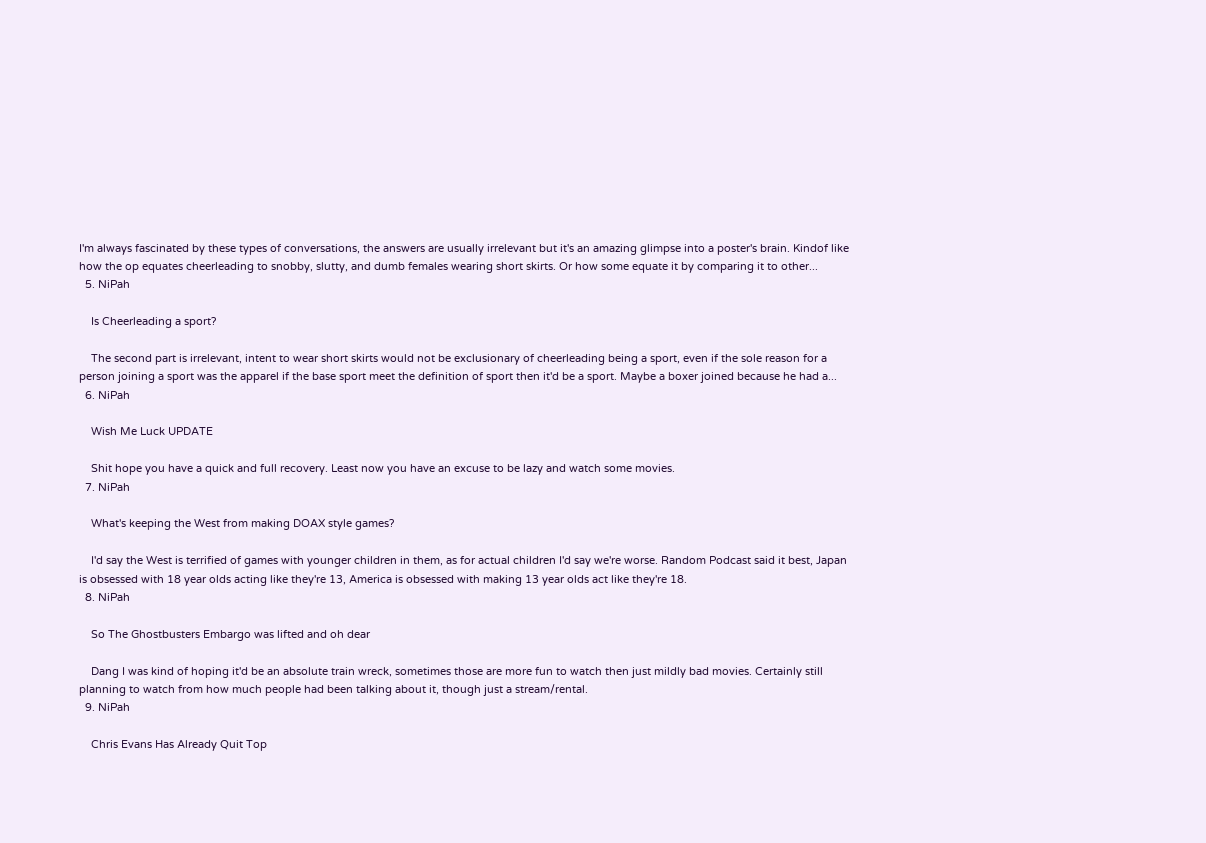I'm always fascinated by these types of conversations, the answers are usually irrelevant but it's an amazing glimpse into a poster's brain. Kindof like how the op equates cheerleading to snobby, slutty, and dumb females wearing short skirts. Or how some equate it by comparing it to other...
  5. NiPah

    Is Cheerleading a sport?

    The second part is irrelevant, intent to wear short skirts would not be exclusionary of cheerleading being a sport, even if the sole reason for a person joining a sport was the apparel if the base sport meet the definition of sport then it'd be a sport. Maybe a boxer joined because he had a...
  6. NiPah

    Wish Me Luck UPDATE

    Shit hope you have a quick and full recovery. Least now you have an excuse to be lazy and watch some movies.
  7. NiPah

    What's keeping the West from making DOAX style games?

    I'd say the West is terrified of games with younger children in them, as for actual children I'd say we're worse. Random Podcast said it best, Japan is obsessed with 18 year olds acting like they're 13, America is obsessed with making 13 year olds act like they're 18.
  8. NiPah

    So The Ghostbusters Embargo was lifted and oh dear

    Dang I was kind of hoping it'd be an absolute train wreck, sometimes those are more fun to watch then just mildly bad movies. Certainly still planning to watch from how much people had been talking about it, though just a stream/rental.
  9. NiPah

    Chris Evans Has Already Quit Top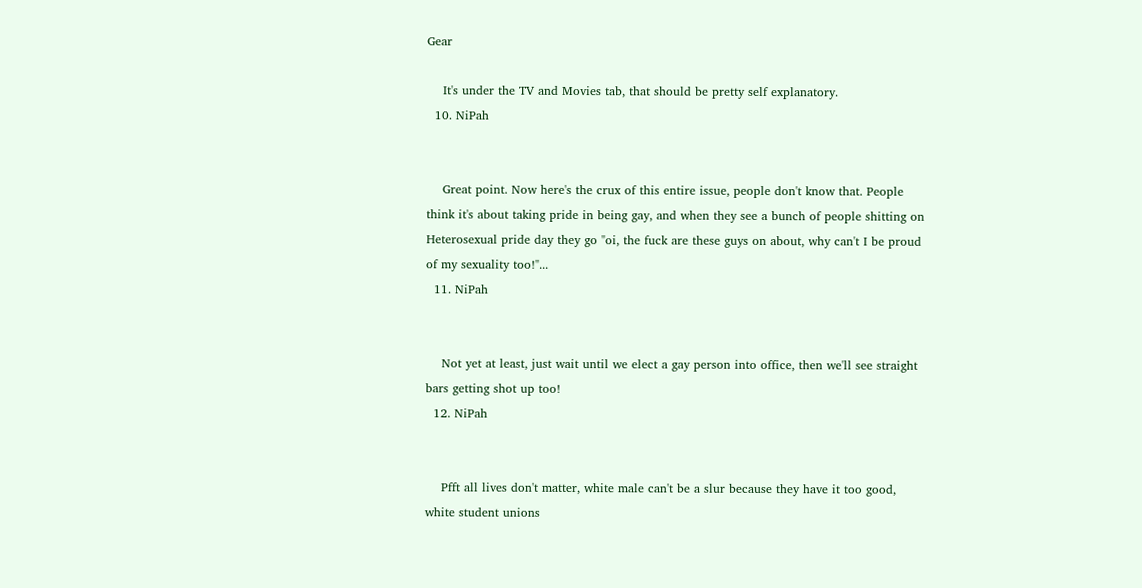Gear

    It's under the TV and Movies tab, that should be pretty self explanatory.
  10. NiPah


    Great point. Now here's the crux of this entire issue, people don't know that. People think it's about taking pride in being gay, and when they see a bunch of people shitting on Heterosexual pride day they go "oi, the fuck are these guys on about, why can't I be proud of my sexuality too!"...
  11. NiPah


    Not yet at least, just wait until we elect a gay person into office, then we'll see straight bars getting shot up too!
  12. NiPah


    Pfft all lives don't matter, white male can't be a slur because they have it too good, white student unions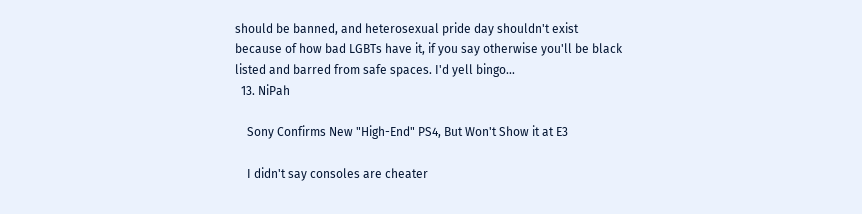should be banned, and heterosexual pride day shouldn't exist because of how bad LGBTs have it, if you say otherwise you'll be black listed and barred from safe spaces. I'd yell bingo...
  13. NiPah

    Sony Confirms New "High-End" PS4, But Won't Show it at E3

    I didn't say consoles are cheater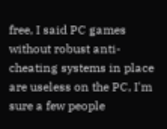free, I said PC games without robust anti-cheating systems in place are useless on the PC, I'm sure a few people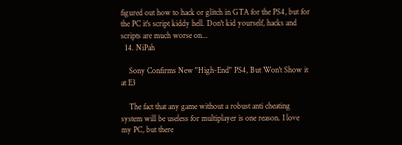figured out how to hack or glitch in GTA for the PS4, but for the PC it's script kiddy hell. Don't kid yourself, hacks and scripts are much worse on...
  14. NiPah

    Sony Confirms New "High-End" PS4, But Won't Show it at E3

    The fact that any game without a robust anti cheating system will be useless for multiplayer is one reason. I love my PC, but there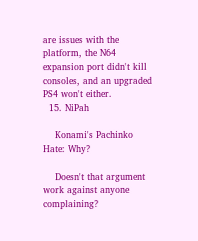are issues with the platform, the N64 expansion port didn't kill consoles, and an upgraded PS4 won't either.
  15. NiPah

    Konami's Pachinko Hate: Why?

    Doesn't that argument work against anyone complaining?